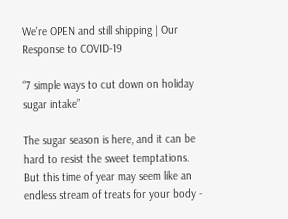We're OPEN and still shipping | Our Response to COVID-19

“7 simple ways to cut down on holiday sugar intake”

The sugar season is here, and it can be hard to resist the sweet temptations. But this time of year may seem like an endless stream of treats for your body -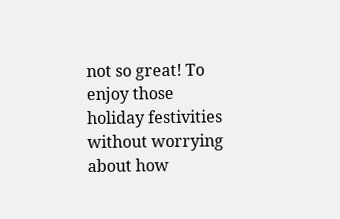not so great! To enjoy those holiday festivities without worrying about how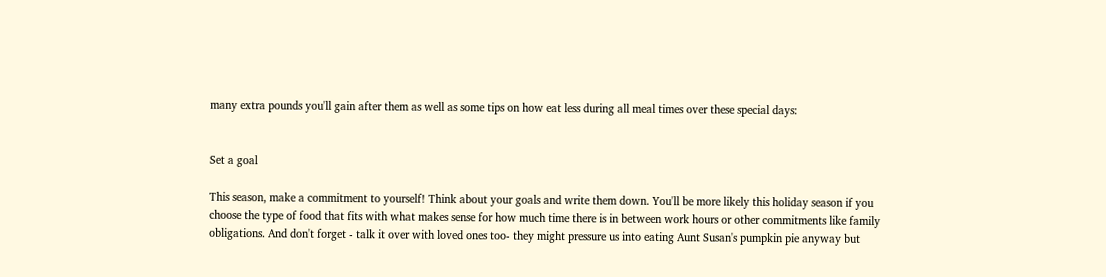many extra pounds you'll gain after them as well as some tips on how eat less during all meal times over these special days:


Set a goal

This season, make a commitment to yourself! Think about your goals and write them down. You'll be more likely this holiday season if you choose the type of food that fits with what makes sense for how much time there is in between work hours or other commitments like family obligations. And don't forget - talk it over with loved ones too- they might pressure us into eating Aunt Susan's pumpkin pie anyway but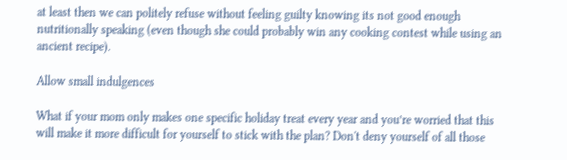at least then we can politely refuse without feeling guilty knowing its not good enough nutritionally speaking (even though she could probably win any cooking contest while using an ancient recipe).

Allow small indulgences

What if your mom only makes one specific holiday treat every year and you’re worried that this will make it more difficult for yourself to stick with the plan? Don't deny yourself of all those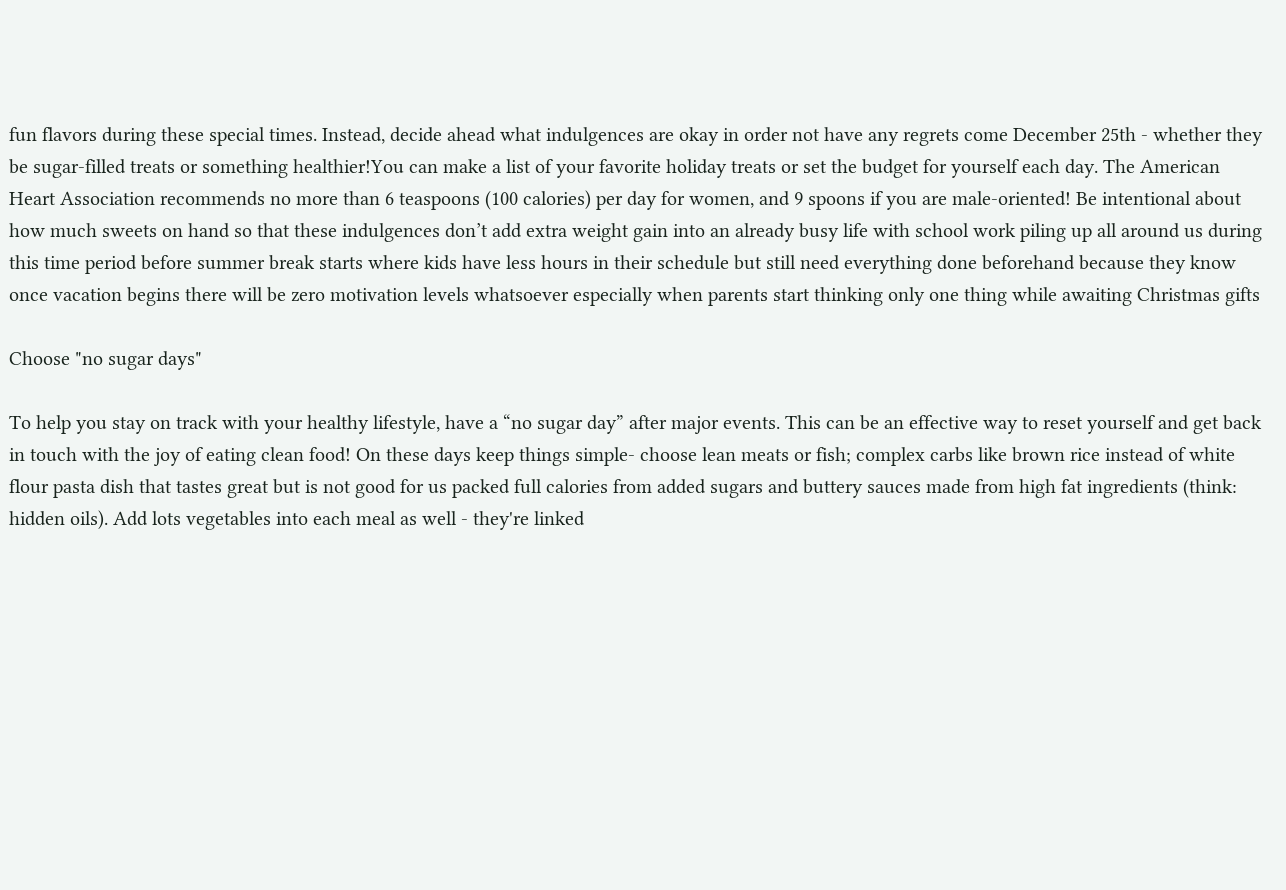fun flavors during these special times. Instead, decide ahead what indulgences are okay in order not have any regrets come December 25th - whether they be sugar-filled treats or something healthier!You can make a list of your favorite holiday treats or set the budget for yourself each day. The American Heart Association recommends no more than 6 teaspoons (100 calories) per day for women, and 9 spoons if you are male-oriented! Be intentional about how much sweets on hand so that these indulgences don’t add extra weight gain into an already busy life with school work piling up all around us during this time period before summer break starts where kids have less hours in their schedule but still need everything done beforehand because they know once vacation begins there will be zero motivation levels whatsoever especially when parents start thinking only one thing while awaiting Christmas gifts

Choose "no sugar days"

To help you stay on track with your healthy lifestyle, have a “no sugar day” after major events. This can be an effective way to reset yourself and get back in touch with the joy of eating clean food! On these days keep things simple- choose lean meats or fish; complex carbs like brown rice instead of white flour pasta dish that tastes great but is not good for us packed full calories from added sugars and buttery sauces made from high fat ingredients (think: hidden oils). Add lots vegetables into each meal as well - they're linked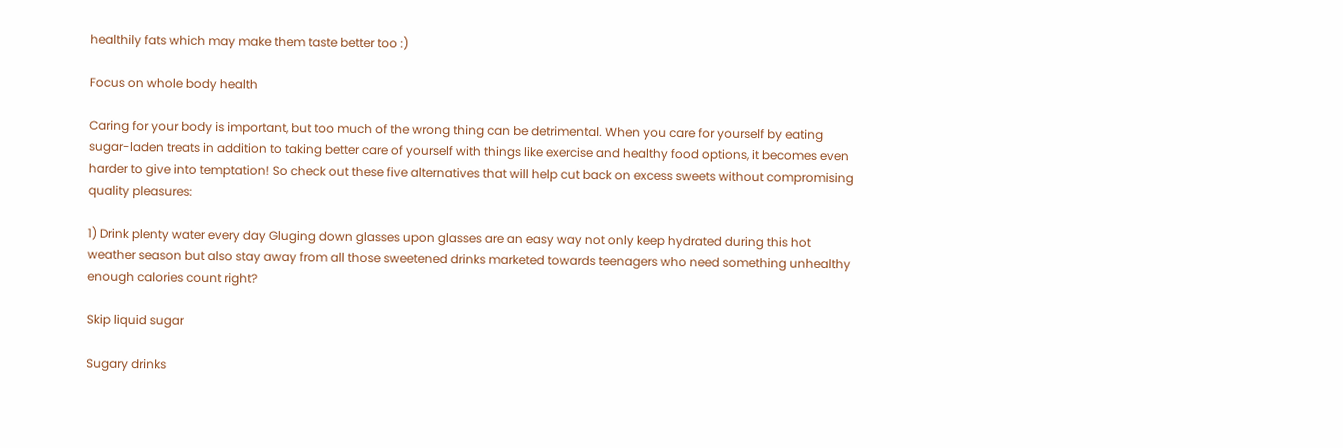healthily fats which may make them taste better too :)

Focus on whole body health

Caring for your body is important, but too much of the wrong thing can be detrimental. When you care for yourself by eating sugar-laden treats in addition to taking better care of yourself with things like exercise and healthy food options, it becomes even harder to give into temptation! So check out these five alternatives that will help cut back on excess sweets without compromising quality pleasures:

1) Drink plenty water every day Gluging down glasses upon glasses are an easy way not only keep hydrated during this hot weather season but also stay away from all those sweetened drinks marketed towards teenagers who need something unhealthy enough calories count right?

Skip liquid sugar

Sugary drinks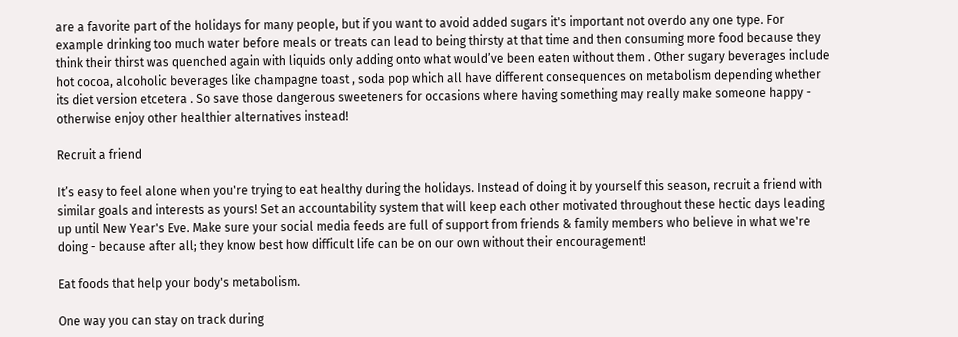are a favorite part of the holidays for many people, but if you want to avoid added sugars it's important not overdo any one type. For example drinking too much water before meals or treats can lead to being thirsty at that time and then consuming more food because they think their thirst was quenched again with liquids only adding onto what would’ve been eaten without them . Other sugary beverages include hot cocoa, alcoholic beverages like champagne toast , soda pop which all have different consequences on metabolism depending whether its diet version etcetera . So save those dangerous sweeteners for occasions where having something may really make someone happy - otherwise enjoy other healthier alternatives instead!

Recruit a friend

It’s easy to feel alone when you're trying to eat healthy during the holidays. Instead of doing it by yourself this season, recruit a friend with similar goals and interests as yours! Set an accountability system that will keep each other motivated throughout these hectic days leading up until New Year's Eve. Make sure your social media feeds are full of support from friends & family members who believe in what we're doing - because after all; they know best how difficult life can be on our own without their encouragement!

Eat foods that help your body's metabolism.

One way you can stay on track during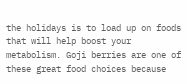the holidays is to load up on foods that will help boost your metabolism. Goji berries are one of these great food choices because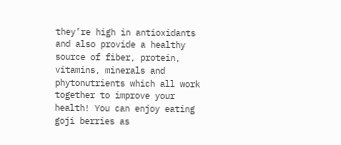they’re high in antioxidants and also provide a healthy source of fiber, protein, vitamins, minerals and phytonutrients which all work together to improve your health! You can enjoy eating goji berries as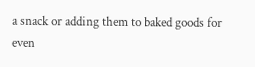a snack or adding them to baked goods for even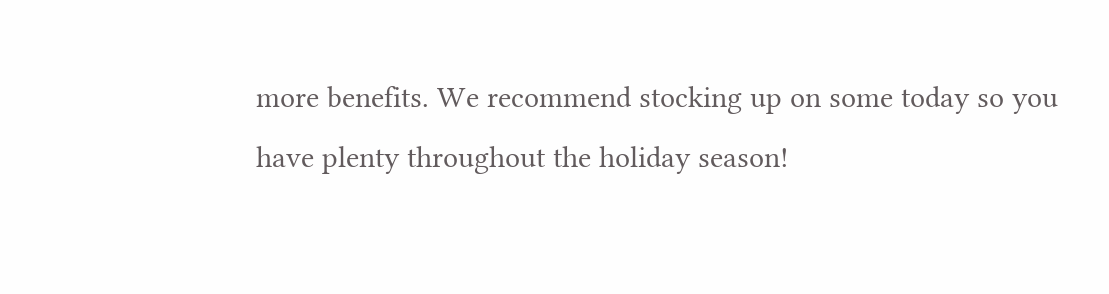more benefits. We recommend stocking up on some today so you have plenty throughout the holiday season!